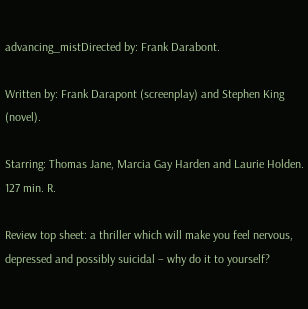advancing_mistDirected by: Frank Darabont.

Written by: Frank Darapont (screenplay) and Stephen King (novel).

Starring: Thomas Jane, Marcia Gay Harden and Laurie Holden. 127 min. R.

Review top sheet: a thriller which will make you feel nervous, depressed and possibly suicidal – why do it to yourself?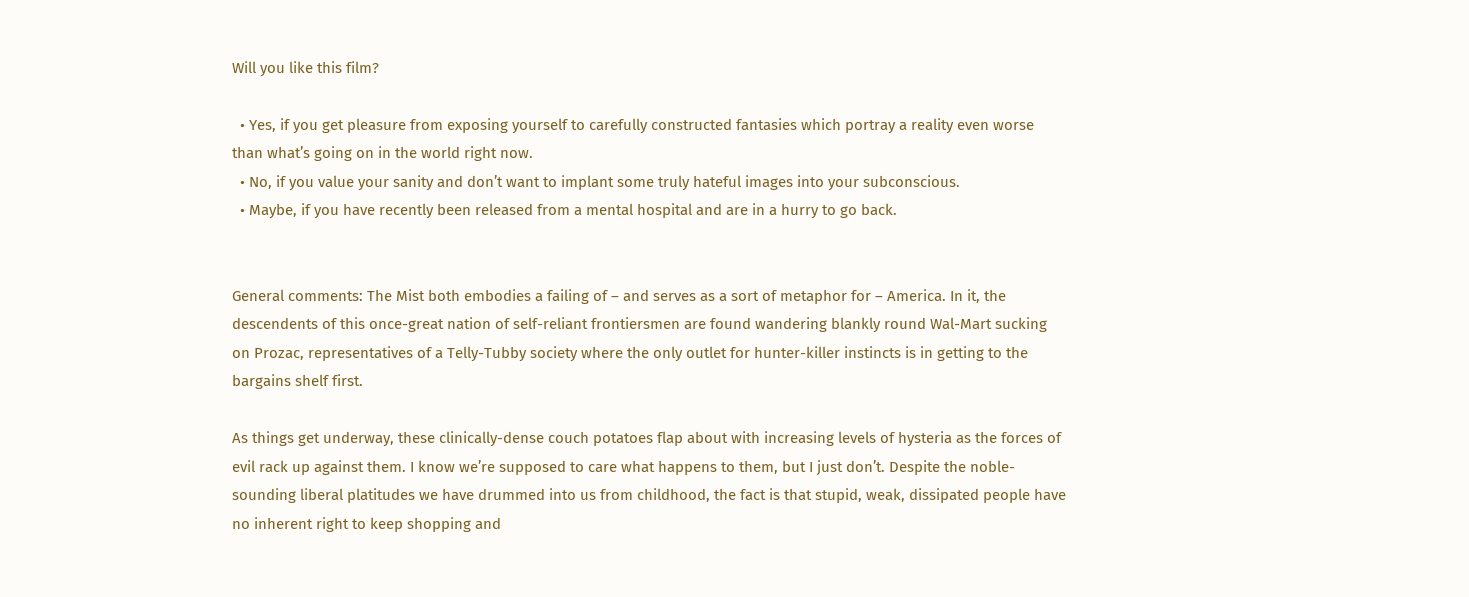Will you like this film?

  • Yes, if you get pleasure from exposing yourself to carefully constructed fantasies which portray a reality even worse than what’s going on in the world right now.
  • No, if you value your sanity and don’t want to implant some truly hateful images into your subconscious.
  • Maybe, if you have recently been released from a mental hospital and are in a hurry to go back.


General comments: The Mist both embodies a failing of – and serves as a sort of metaphor for – America. In it, the descendents of this once-great nation of self-reliant frontiersmen are found wandering blankly round Wal-Mart sucking on Prozac, representatives of a Telly-Tubby society where the only outlet for hunter-killer instincts is in getting to the bargains shelf first.

As things get underway, these clinically-dense couch potatoes flap about with increasing levels of hysteria as the forces of evil rack up against them. I know we’re supposed to care what happens to them, but I just don’t. Despite the noble-sounding liberal platitudes we have drummed into us from childhood, the fact is that stupid, weak, dissipated people have no inherent right to keep shopping and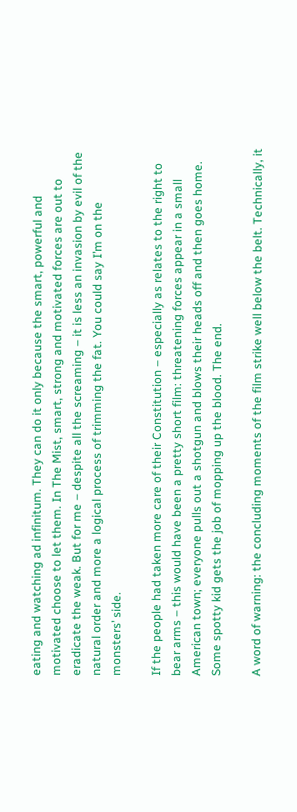eating and watching ad infinitum. They can do it only because the smart, powerful and motivated choose to let them. In The Mist, smart, strong and motivated forces are out to eradicate the weak. But for me – despite all the screaming – it is less an invasion by evil of the natural order and more a logical process of trimming the fat. You could say I’m on the monsters’ side.

If the people had taken more care of their Constitution – especially as relates to the right to bear arms – this would have been a pretty short film: threatening forces appear in a small American town; everyone pulls out a shotgun and blows their heads off and then goes home. Some spotty kid gets the job of mopping up the blood. The end.

A word of warning: the concluding moments of the film strike well below the belt. Technically, it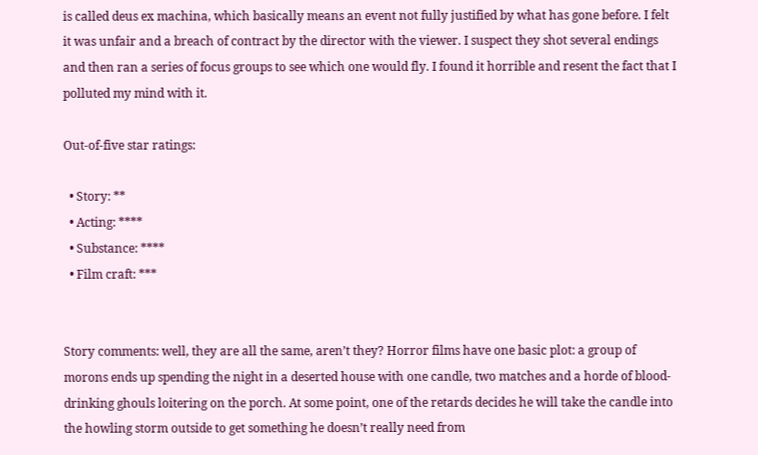is called deus ex machina, which basically means an event not fully justified by what has gone before. I felt it was unfair and a breach of contract by the director with the viewer. I suspect they shot several endings and then ran a series of focus groups to see which one would fly. I found it horrible and resent the fact that I polluted my mind with it.

Out-of-five star ratings:

  • Story: **
  • Acting: ****
  • Substance: ****
  • Film craft: ***


Story comments: well, they are all the same, aren’t they? Horror films have one basic plot: a group of morons ends up spending the night in a deserted house with one candle, two matches and a horde of blood-drinking ghouls loitering on the porch. At some point, one of the retards decides he will take the candle into the howling storm outside to get something he doesn’t really need from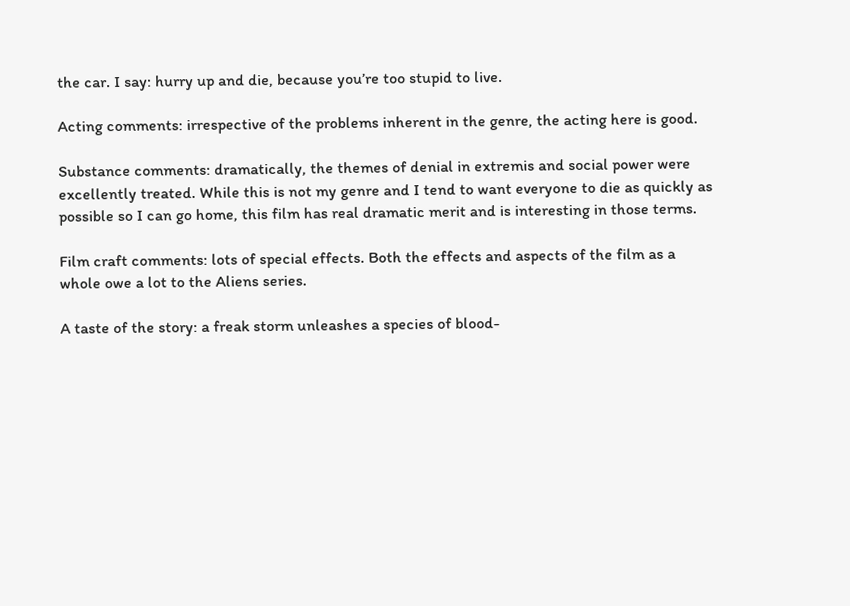the car. I say: hurry up and die, because you’re too stupid to live.

Acting comments: irrespective of the problems inherent in the genre, the acting here is good.

Substance comments: dramatically, the themes of denial in extremis and social power were excellently treated. While this is not my genre and I tend to want everyone to die as quickly as possible so I can go home, this film has real dramatic merit and is interesting in those terms.

Film craft comments: lots of special effects. Both the effects and aspects of the film as a whole owe a lot to the Aliens series.

A taste of the story: a freak storm unleashes a species of blood-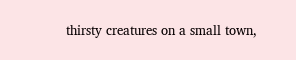thirsty creatures on a small town,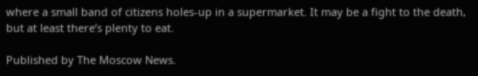where a small band of citizens holes-up in a supermarket. It may be a fight to the death, but at least there’s plenty to eat.

Published by The Moscow News.